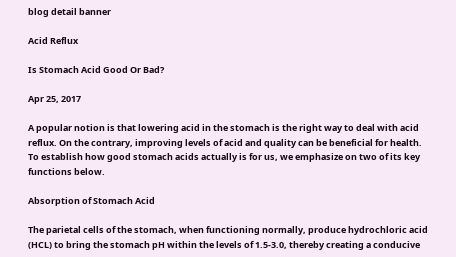blog detail banner

Acid Reflux

Is Stomach Acid Good Or Bad?

Apr 25, 2017

A popular notion is that lowering acid in the stomach is the right way to deal with acid reflux. On the contrary, improving levels of acid and quality can be beneficial for health. To establish how good stomach acids actually is for us, we emphasize on two of its key functions below.

Absorption of Stomach Acid

The parietal cells of the stomach, when functioning normally, produce hydrochloric acid (HCL) to bring the stomach pH within the levels of 1.5-3.0, thereby creating a conducive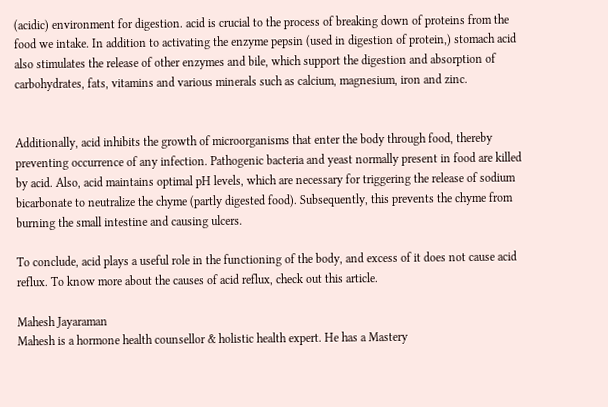(acidic) environment for digestion. acid is crucial to the process of breaking down of proteins from the food we intake. In addition to activating the enzyme pepsin (used in digestion of protein,) stomach acid also stimulates the release of other enzymes and bile, which support the digestion and absorption of carbohydrates, fats, vitamins and various minerals such as calcium, magnesium, iron and zinc.


Additionally, acid inhibits the growth of microorganisms that enter the body through food, thereby preventing occurrence of any infection. Pathogenic bacteria and yeast normally present in food are killed by acid. Also, acid maintains optimal pH levels, which are necessary for triggering the release of sodium bicarbonate to neutralize the chyme (partly digested food). Subsequently, this prevents the chyme from burning the small intestine and causing ulcers.

To conclude, acid plays a useful role in the functioning of the body, and excess of it does not cause acid reflux. To know more about the causes of acid reflux, check out this article.

Mahesh Jayaraman
Mahesh is a hormone health counsellor & holistic health expert. He has a Mastery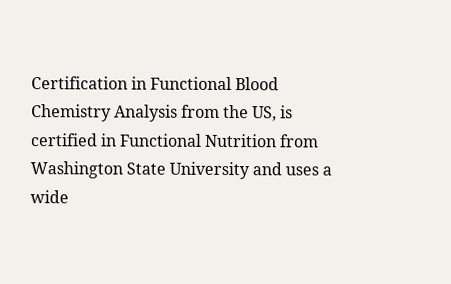Certification in Functional Blood Chemistry Analysis from the US, is certified in Functional Nutrition from Washington State University and uses a wide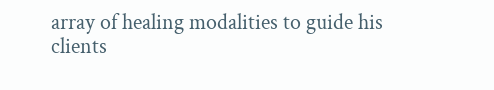array of healing modalities to guide his clients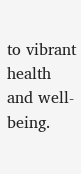to vibrant health and well-being.